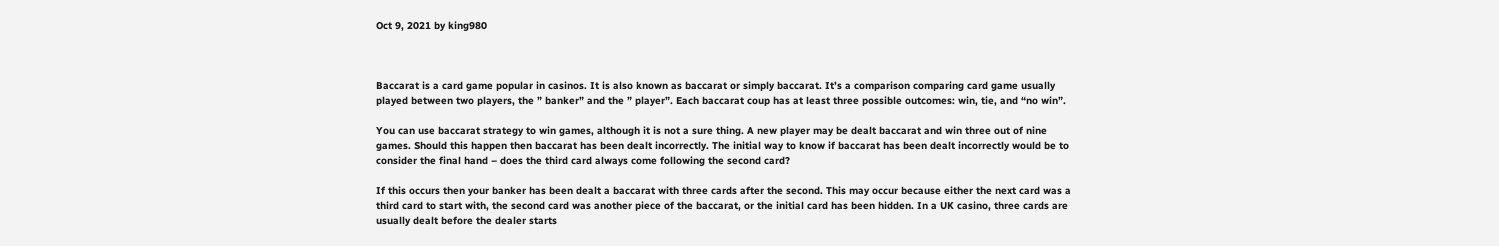Oct 9, 2021 by king980



Baccarat is a card game popular in casinos. It is also known as baccarat or simply baccarat. It’s a comparison comparing card game usually played between two players, the ” banker” and the ” player”. Each baccarat coup has at least three possible outcomes: win, tie, and “no win”.

You can use baccarat strategy to win games, although it is not a sure thing. A new player may be dealt baccarat and win three out of nine games. Should this happen then baccarat has been dealt incorrectly. The initial way to know if baccarat has been dealt incorrectly would be to consider the final hand – does the third card always come following the second card?

If this occurs then your banker has been dealt a baccarat with three cards after the second. This may occur because either the next card was a third card to start with, the second card was another piece of the baccarat, or the initial card has been hidden. In a UK casino, three cards are usually dealt before the dealer starts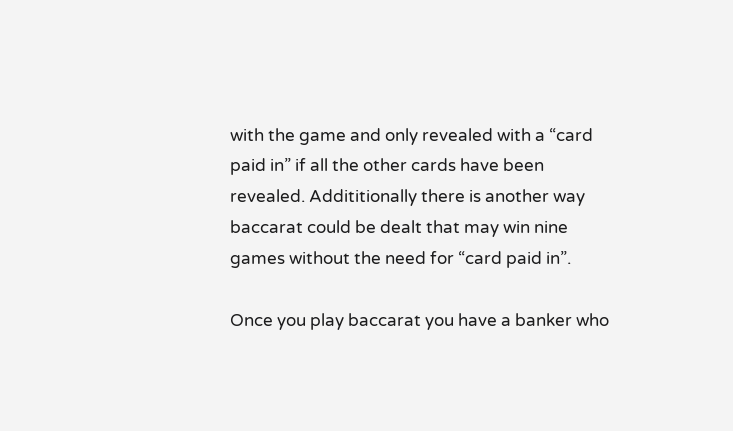with the game and only revealed with a “card paid in” if all the other cards have been revealed. Addititionally there is another way baccarat could be dealt that may win nine games without the need for “card paid in”.

Once you play baccarat you have a banker who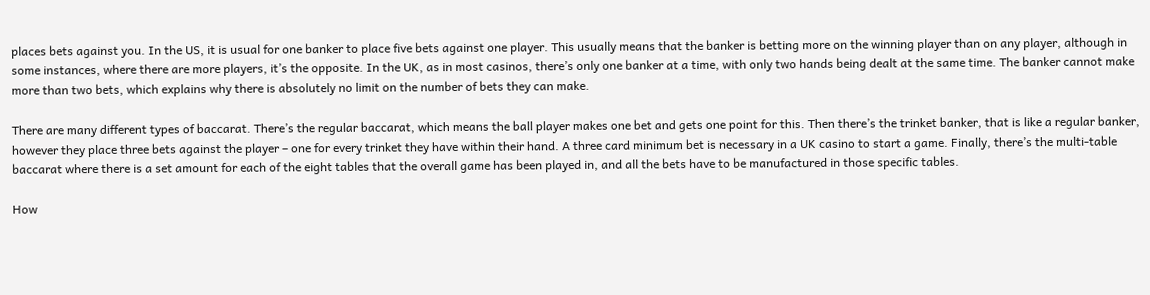places bets against you. In the US, it is usual for one banker to place five bets against one player. This usually means that the banker is betting more on the winning player than on any player, although in some instances, where there are more players, it’s the opposite. In the UK, as in most casinos, there’s only one banker at a time, with only two hands being dealt at the same time. The banker cannot make more than two bets, which explains why there is absolutely no limit on the number of bets they can make.

There are many different types of baccarat. There’s the regular baccarat, which means the ball player makes one bet and gets one point for this. Then there’s the trinket banker, that is like a regular banker, however they place three bets against the player – one for every trinket they have within their hand. A three card minimum bet is necessary in a UK casino to start a game. Finally, there’s the multi-table baccarat where there is a set amount for each of the eight tables that the overall game has been played in, and all the bets have to be manufactured in those specific tables.

How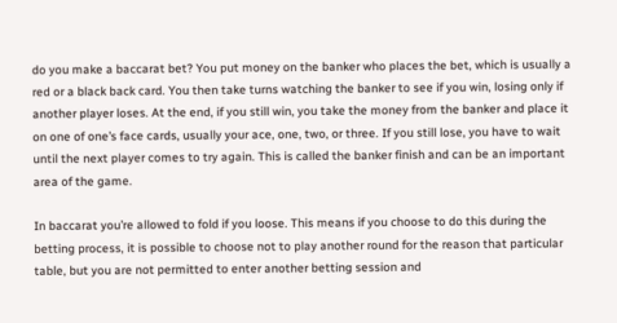do you make a baccarat bet? You put money on the banker who places the bet, which is usually a red or a black back card. You then take turns watching the banker to see if you win, losing only if another player loses. At the end, if you still win, you take the money from the banker and place it on one of one’s face cards, usually your ace, one, two, or three. If you still lose, you have to wait until the next player comes to try again. This is called the banker finish and can be an important area of the game.

In baccarat you’re allowed to fold if you loose. This means if you choose to do this during the betting process, it is possible to choose not to play another round for the reason that particular table, but you are not permitted to enter another betting session and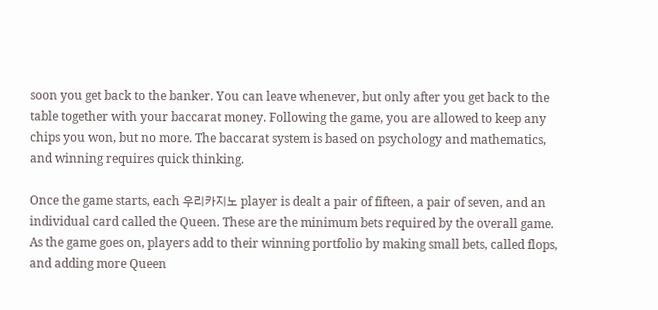soon you get back to the banker. You can leave whenever, but only after you get back to the table together with your baccarat money. Following the game, you are allowed to keep any chips you won, but no more. The baccarat system is based on psychology and mathematics, and winning requires quick thinking.

Once the game starts, each 우리카지노 player is dealt a pair of fifteen, a pair of seven, and an individual card called the Queen. These are the minimum bets required by the overall game. As the game goes on, players add to their winning portfolio by making small bets, called flops, and adding more Queen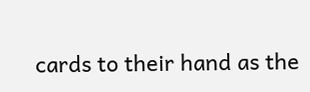cards to their hand as the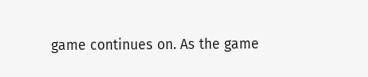game continues on. As the game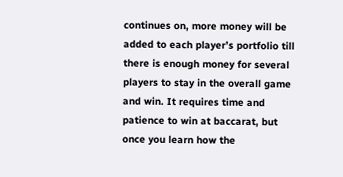continues on, more money will be added to each player’s portfolio till there is enough money for several players to stay in the overall game and win. It requires time and patience to win at baccarat, but once you learn how the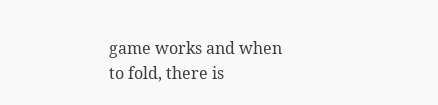game works and when to fold, there is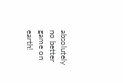absolutely no better game on earth!